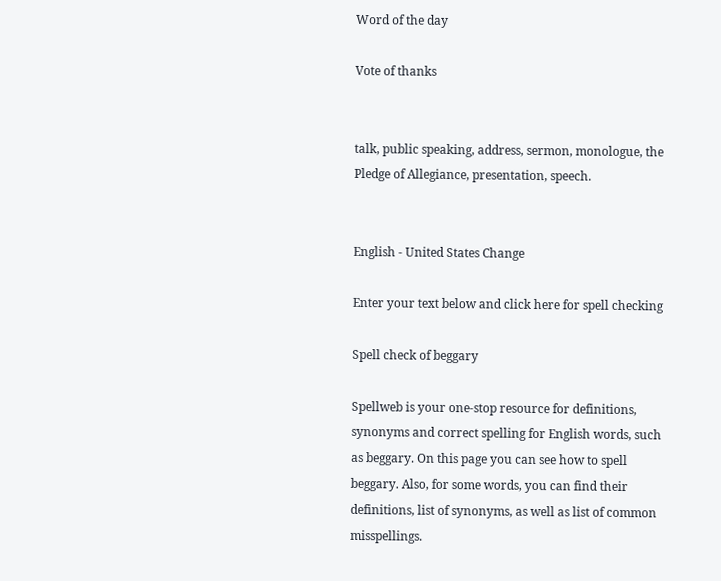Word of the day

Vote of thanks


talk, public speaking, address, sermon, monologue, the Pledge of Allegiance, presentation, speech.


English - United States Change

Enter your text below and click here for spell checking

Spell check of beggary

Spellweb is your one-stop resource for definitions, synonyms and correct spelling for English words, such as beggary. On this page you can see how to spell beggary. Also, for some words, you can find their definitions, list of synonyms, as well as list of common misspellings.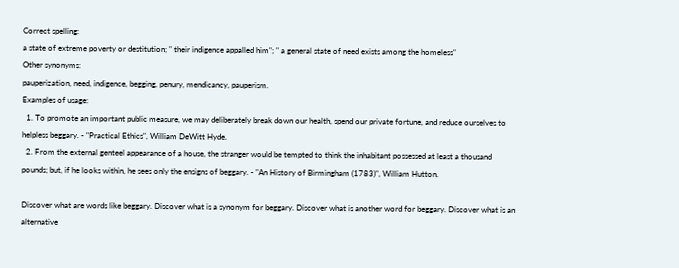Correct spelling:
a state of extreme poverty or destitution; " their indigence appalled him"; " a general state of need exists among the homeless"
Other synonyms:
pauperization, need, indigence, begging, penury, mendicancy, pauperism.
Examples of usage:
  1. To promote an important public measure, we may deliberately break down our health, spend our private fortune, and reduce ourselves to helpless beggary. - "Practical Ethics", William DeWitt Hyde.
  2. From the external genteel appearance of a house, the stranger would be tempted to think the inhabitant possessed at least a thousand pounds; but, if he looks within, he sees only the ensigns of beggary. - "An History of Birmingham (1783)", William Hutton.

Discover what are words like beggary. Discover what is a synonym for beggary. Discover what is another word for beggary. Discover what is an alternative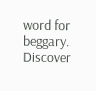word for beggary. Discover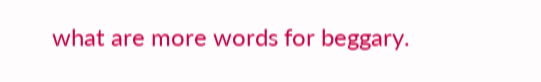what are more words for beggary.